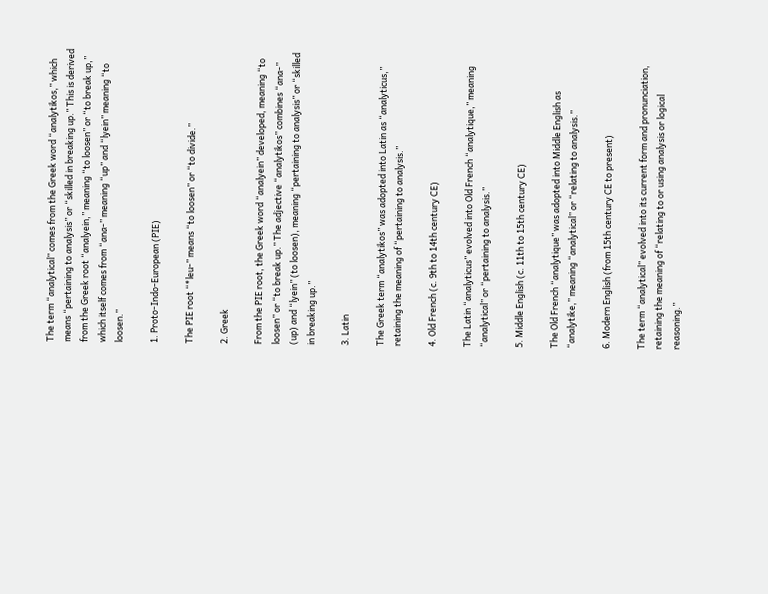The term “analytical” comes from the Greek word “analytikos,” which means “pertaining to analysis” or “skilled in breaking up.” This is derived from the Greek root “analyein,” meaning “to loosen” or “to break up,” which itself comes from “ana-” meaning “up” and “lyein” meaning “to loosen.”

1. Proto-Indo-European (PIE)

The PIE root “*leu-” means “to loosen” or “to divide.”

2. Greek

From the PIE root, the Greek word “analyein” developed, meaning “to loosen” or “to break up.” The adjective “analytikos” combines “ana-” (up) and “lyein” (to loosen), meaning “pertaining to analysis” or “skilled in breaking up.”

3. Latin

The Greek term “analytikos” was adopted into Latin as “analyticus,” retaining the meaning of “pertaining to analysis.”

4. Old French (c. 9th to 14th century CE)

The Latin “analyticus” evolved into Old French “analytique,” meaning “analytical” or “pertaining to analysis.”

5. Middle English (c. 11th to 15th century CE)

The Old French “analytique” was adopted into Middle English as “analytike,” meaning “analytical” or “relating to analysis.”

6. Modern English (from 15th century CE to present)

The term “analytical” evolved into its current form and pronunciation, retaining the meaning of “relating to or using analysis or logical reasoning.”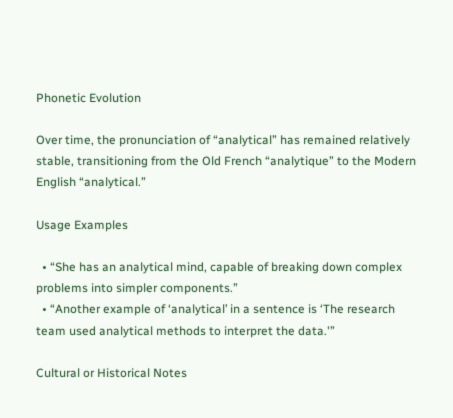Phonetic Evolution

Over time, the pronunciation of “analytical” has remained relatively stable, transitioning from the Old French “analytique” to the Modern English “analytical.”

Usage Examples

  • “She has an analytical mind, capable of breaking down complex problems into simpler components.”
  • “Another example of ‘analytical’ in a sentence is ‘The research team used analytical methods to interpret the data.'”

Cultural or Historical Notes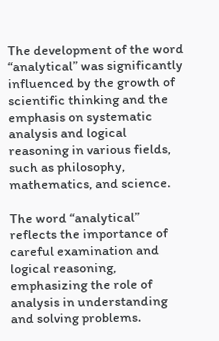The development of the word “analytical” was significantly influenced by the growth of scientific thinking and the emphasis on systematic analysis and logical reasoning in various fields, such as philosophy, mathematics, and science.

The word “analytical” reflects the importance of careful examination and logical reasoning, emphasizing the role of analysis in understanding and solving problems.